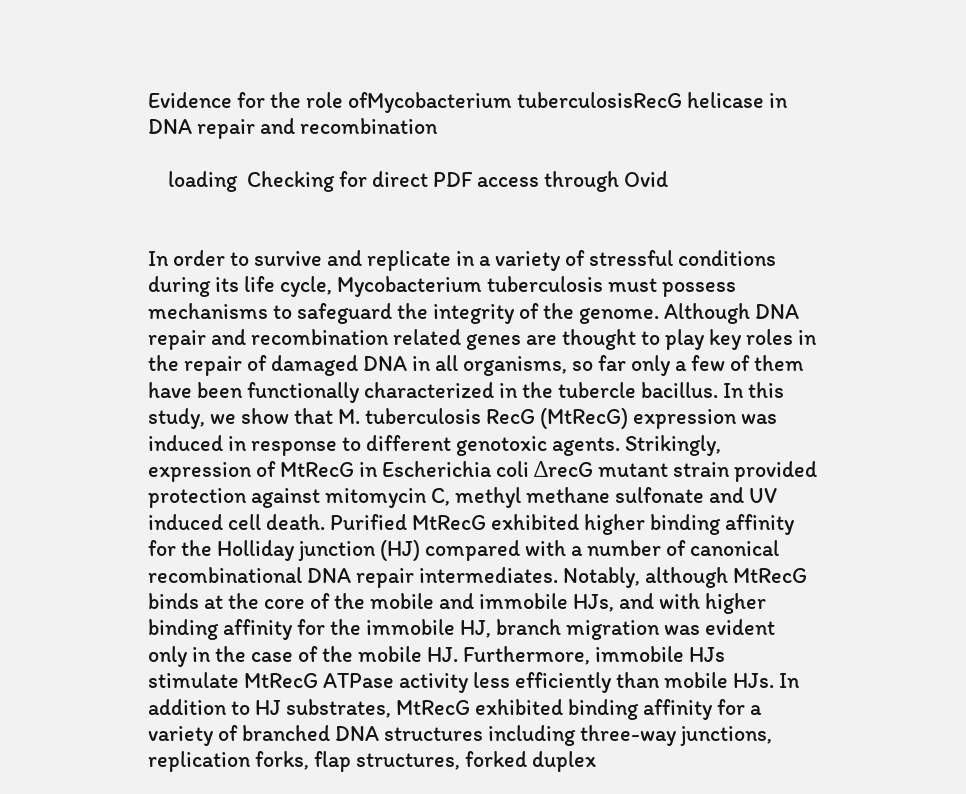Evidence for the role ofMycobacterium tuberculosisRecG helicase in DNA repair and recombination

    loading  Checking for direct PDF access through Ovid


In order to survive and replicate in a variety of stressful conditions during its life cycle, Mycobacterium tuberculosis must possess mechanisms to safeguard the integrity of the genome. Although DNA repair and recombination related genes are thought to play key roles in the repair of damaged DNA in all organisms, so far only a few of them have been functionally characterized in the tubercle bacillus. In this study, we show that M. tuberculosis RecG (MtRecG) expression was induced in response to different genotoxic agents. Strikingly, expression of MtRecG in Escherichia coli ΔrecG mutant strain provided protection against mitomycin C, methyl methane sulfonate and UV induced cell death. Purified MtRecG exhibited higher binding affinity for the Holliday junction (HJ) compared with a number of canonical recombinational DNA repair intermediates. Notably, although MtRecG binds at the core of the mobile and immobile HJs, and with higher binding affinity for the immobile HJ, branch migration was evident only in the case of the mobile HJ. Furthermore, immobile HJs stimulate MtRecG ATPase activity less efficiently than mobile HJs. In addition to HJ substrates, MtRecG exhibited binding affinity for a variety of branched DNA structures including three-way junctions, replication forks, flap structures, forked duplex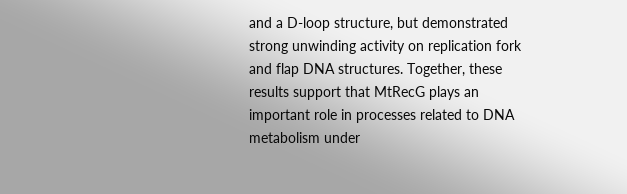and a D-loop structure, but demonstrated strong unwinding activity on replication fork and flap DNA structures. Together, these results support that MtRecG plays an important role in processes related to DNA metabolism under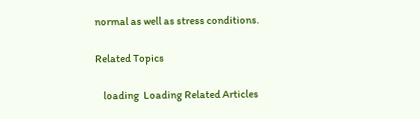normal as well as stress conditions.

Related Topics

    loading  Loading Related Articles